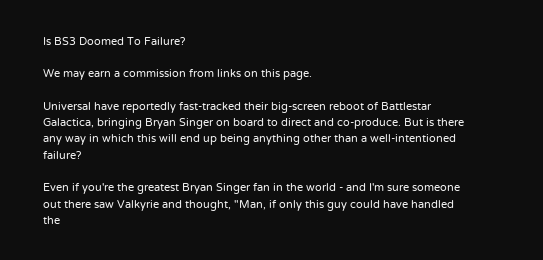Is BS3 Doomed To Failure?

We may earn a commission from links on this page.

Universal have reportedly fast-tracked their big-screen reboot of Battlestar Galactica, bringing Bryan Singer on board to direct and co-produce. But is there any way in which this will end up being anything other than a well-intentioned failure?

Even if you're the greatest Bryan Singer fan in the world - and I'm sure someone out there saw Valkyrie and thought, "Man, if only this guy could have handled the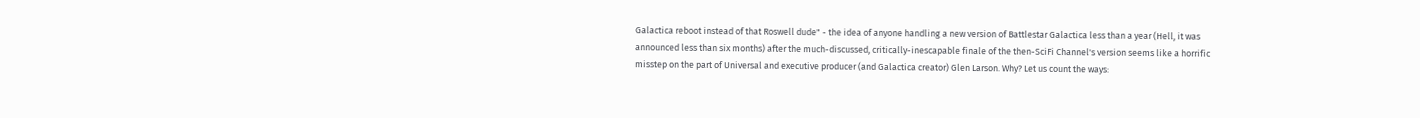Galactica reboot instead of that Roswell dude" - the idea of anyone handling a new version of Battlestar Galactica less than a year (Hell, it was announced less than six months) after the much-discussed, critically-inescapable finale of the then-SciFi Channel's version seems like a horrific misstep on the part of Universal and executive producer (and Galactica creator) Glen Larson. Why? Let us count the ways: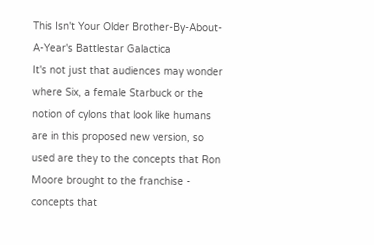This Isn't Your Older Brother-By-About-A-Year's Battlestar Galactica
It's not just that audiences may wonder where Six, a female Starbuck or the notion of cylons that look like humans are in this proposed new version, so used are they to the concepts that Ron Moore brought to the franchise - concepts that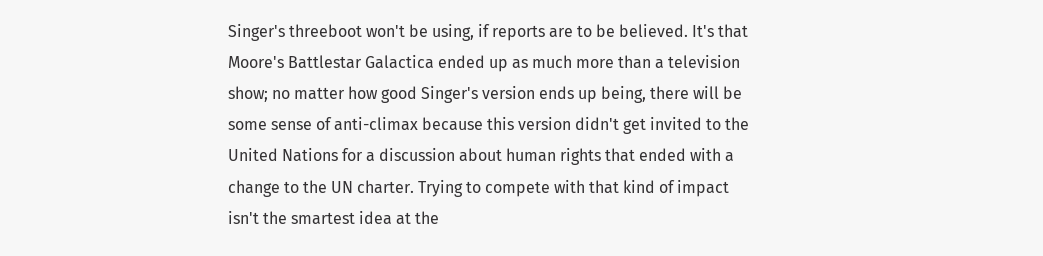Singer's threeboot won't be using, if reports are to be believed. It's that Moore's Battlestar Galactica ended up as much more than a television show; no matter how good Singer's version ends up being, there will be some sense of anti-climax because this version didn't get invited to the United Nations for a discussion about human rights that ended with a change to the UN charter. Trying to compete with that kind of impact isn't the smartest idea at the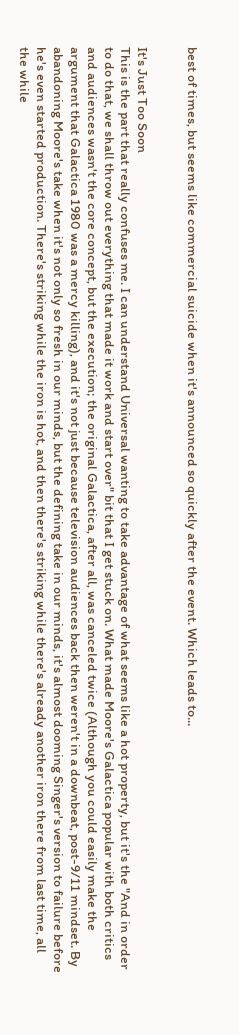best of times, but seems like commercial suicide when it's announced so quickly after the event. Which leads to...


It's Just Too Soon
This is the part that really confuses me. I can understand Universal wanting to take advantage of what seems like a hot property, but it's the "And in order to do that, we shall throw out everything that made it work and start over" bit that I get stuck on. What made Moore's Galactica popular with both critics and audiences wasn't the core concept, but the execution; the original Galactica, after all, was canceled twice (Although you could easily make the argument that Galactica 1980 was a mercy killing), and it's not just because television audiences back then weren't in a downbeat, post-9/11 mindset. By abandoning Moore's take when it's not only so fresh in our minds, but the defining take in our minds, it's almost dooming Singer's version to failure before he's even started production. There's striking while the iron is hot, and then there's striking while there's already another iron there from last time, all the while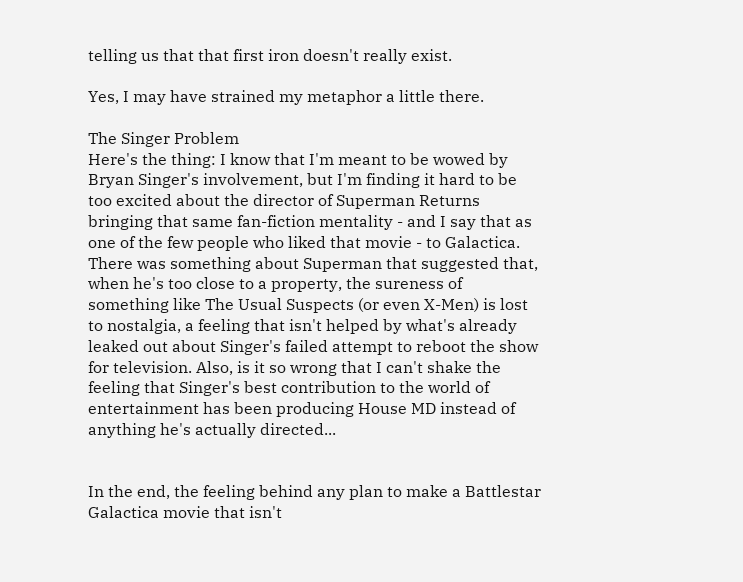telling us that that first iron doesn't really exist.

Yes, I may have strained my metaphor a little there.

The Singer Problem
Here's the thing: I know that I'm meant to be wowed by Bryan Singer's involvement, but I'm finding it hard to be too excited about the director of Superman Returns bringing that same fan-fiction mentality - and I say that as one of the few people who liked that movie - to Galactica. There was something about Superman that suggested that, when he's too close to a property, the sureness of something like The Usual Suspects (or even X-Men) is lost to nostalgia, a feeling that isn't helped by what's already leaked out about Singer's failed attempt to reboot the show for television. Also, is it so wrong that I can't shake the feeling that Singer's best contribution to the world of entertainment has been producing House MD instead of anything he's actually directed...


In the end, the feeling behind any plan to make a Battlestar Galactica movie that isn't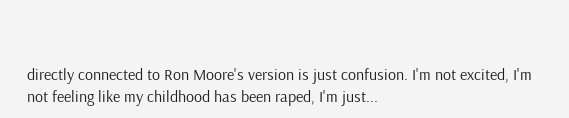directly connected to Ron Moore's version is just confusion. I'm not excited, I'm not feeling like my childhood has been raped, I'm just...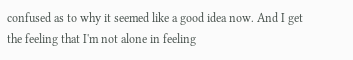confused as to why it seemed like a good idea now. And I get the feeling that I'm not alone in feeling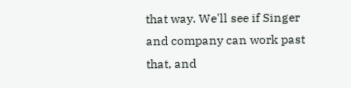that way. We'll see if Singer and company can work past that, and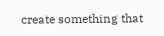create something that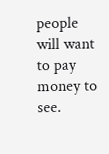people will want to pay money to see.